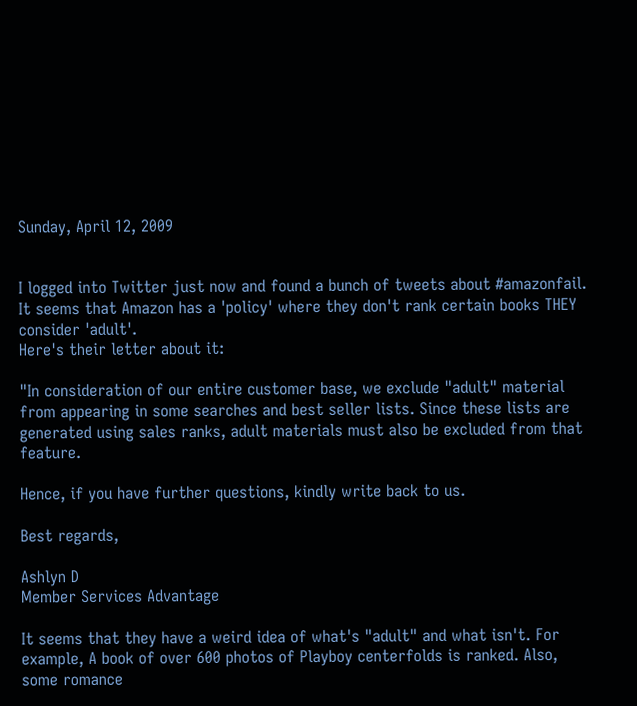Sunday, April 12, 2009


I logged into Twitter just now and found a bunch of tweets about #amazonfail. It seems that Amazon has a 'policy' where they don't rank certain books THEY consider 'adult'.
Here's their letter about it:

"In consideration of our entire customer base, we exclude "adult" material from appearing in some searches and best seller lists. Since these lists are generated using sales ranks, adult materials must also be excluded from that feature.

Hence, if you have further questions, kindly write back to us.

Best regards,

Ashlyn D
Member Services Advantage

It seems that they have a weird idea of what's "adult" and what isn't. For example, A book of over 600 photos of Playboy centerfolds is ranked. Also, some romance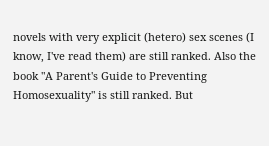novels with very explicit (hetero) sex scenes (I know, I've read them) are still ranked. Also the book "A Parent's Guide to Preventing Homosexuality" is still ranked. But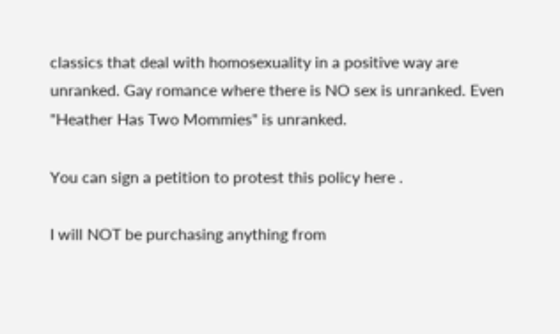classics that deal with homosexuality in a positive way are unranked. Gay romance where there is NO sex is unranked. Even "Heather Has Two Mommies" is unranked.

You can sign a petition to protest this policy here .

I will NOT be purchasing anything from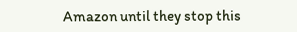Amazon until they stop this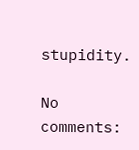stupidity.

No comments: